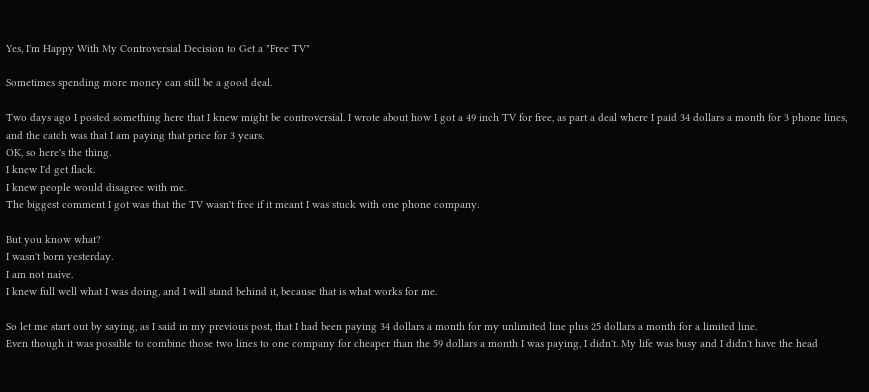Yes, I'm Happy With My Controversial Decision to Get a "Free TV"

Sometimes spending more money can still be a good deal.

Two days ago I posted something here that I knew might be controversial. I wrote about how I got a 49 inch TV for free, as part a deal where I paid 34 dollars a month for 3 phone lines, and the catch was that I am paying that price for 3 years.
OK, so here's the thing.
I knew I'd get flack.
I knew people would disagree with me.
The biggest comment I got was that the TV wasn't free if it meant I was stuck with one phone company.

But you know what?
I wasn't born yesterday.
I am not naive.
I knew full well what I was doing, and I will stand behind it, because that is what works for me.

So let me start out by saying, as I said in my previous post, that I had been paying 34 dollars a month for my unlimited line plus 25 dollars a month for a limited line.
Even though it was possible to combine those two lines to one company for cheaper than the 59 dollars a month I was paying, I didn't. My life was busy and I didn't have the head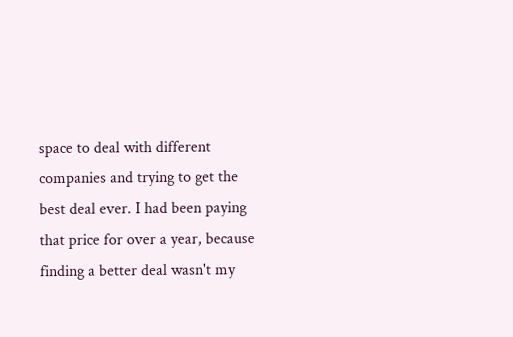space to deal with different companies and trying to get the best deal ever. I had been paying that price for over a year, because finding a better deal wasn't my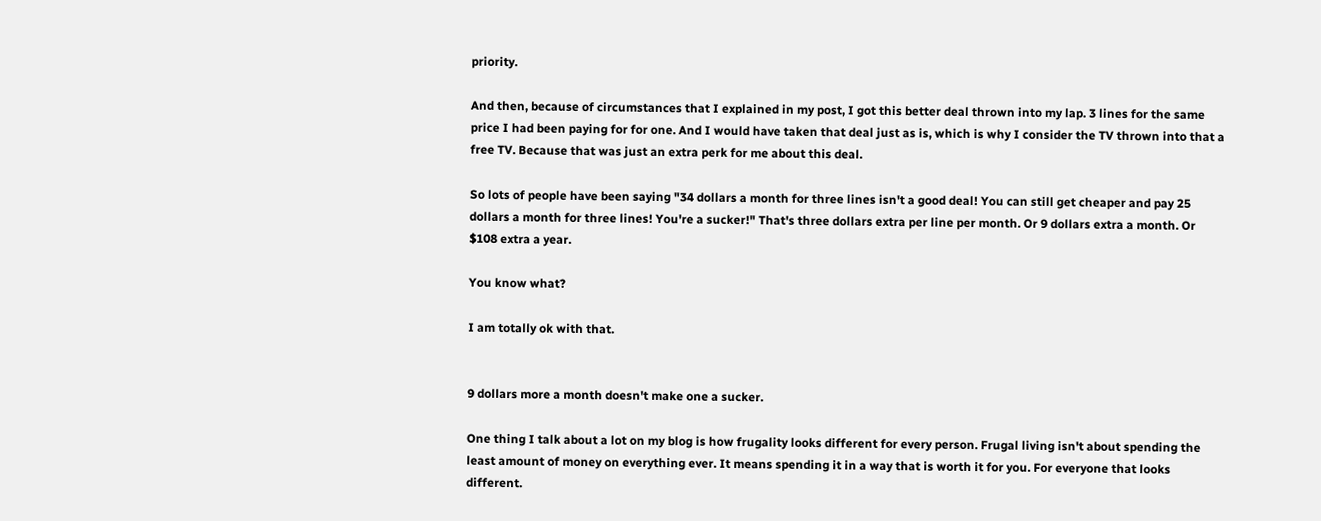priority.

And then, because of circumstances that I explained in my post, I got this better deal thrown into my lap. 3 lines for the same price I had been paying for for one. And I would have taken that deal just as is, which is why I consider the TV thrown into that a free TV. Because that was just an extra perk for me about this deal.

So lots of people have been saying "34 dollars a month for three lines isn't a good deal! You can still get cheaper and pay 25 dollars a month for three lines! You're a sucker!" That's three dollars extra per line per month. Or 9 dollars extra a month. Or $108 extra a year.

You know what?

I am totally ok with that.


9 dollars more a month doesn't make one a sucker.

One thing I talk about a lot on my blog is how frugality looks different for every person. Frugal living isn't about spending the least amount of money on everything ever. It means spending it in a way that is worth it for you. For everyone that looks different.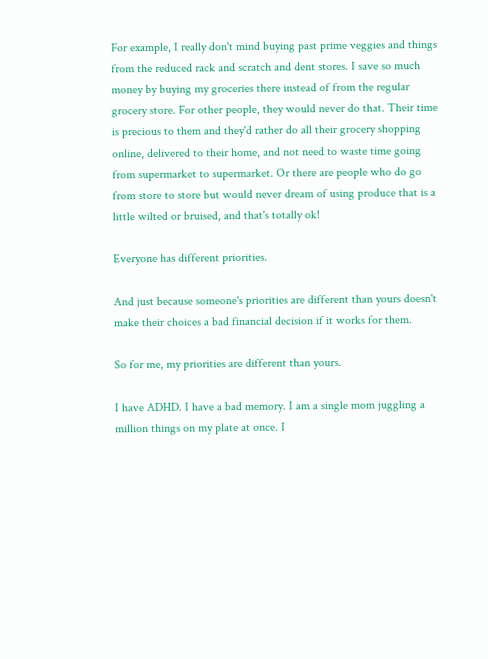For example, I really don't mind buying past prime veggies and things from the reduced rack and scratch and dent stores. I save so much money by buying my groceries there instead of from the regular grocery store. For other people, they would never do that. Their time is precious to them and they'd rather do all their grocery shopping online, delivered to their home, and not need to waste time going from supermarket to supermarket. Or there are people who do go from store to store but would never dream of using produce that is a little wilted or bruised, and that's totally ok!

Everyone has different priorities.

And just because someone's priorities are different than yours doesn't make their choices a bad financial decision if it works for them.

So for me, my priorities are different than yours.

I have ADHD. I have a bad memory. I am a single mom juggling a million things on my plate at once. I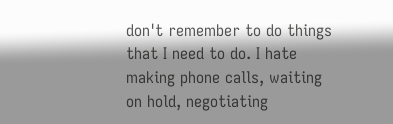don't remember to do things that I need to do. I hate making phone calls, waiting on hold, negotiating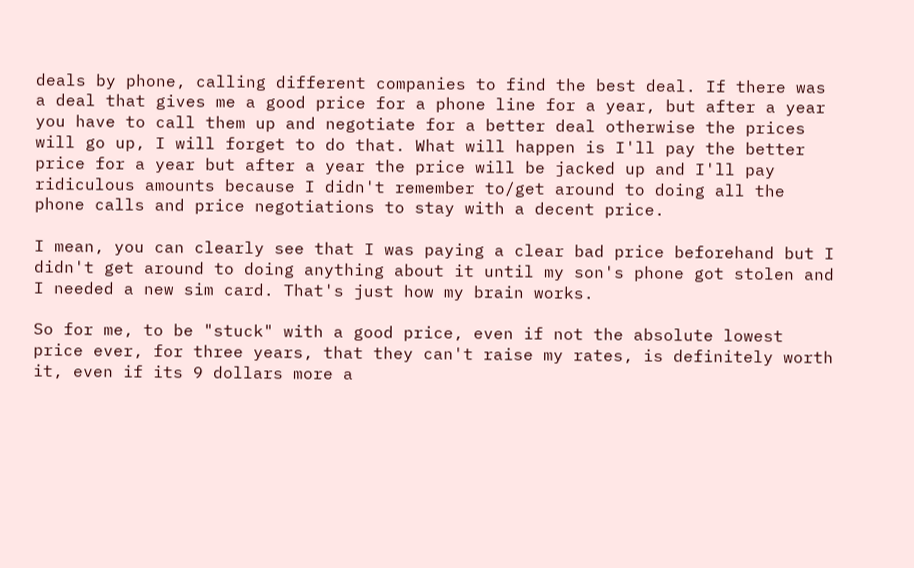deals by phone, calling different companies to find the best deal. If there was a deal that gives me a good price for a phone line for a year, but after a year you have to call them up and negotiate for a better deal otherwise the prices will go up, I will forget to do that. What will happen is I'll pay the better price for a year but after a year the price will be jacked up and I'll pay ridiculous amounts because I didn't remember to/get around to doing all the phone calls and price negotiations to stay with a decent price.

I mean, you can clearly see that I was paying a clear bad price beforehand but I didn't get around to doing anything about it until my son's phone got stolen and I needed a new sim card. That's just how my brain works.

So for me, to be "stuck" with a good price, even if not the absolute lowest price ever, for three years, that they can't raise my rates, is definitely worth it, even if its 9 dollars more a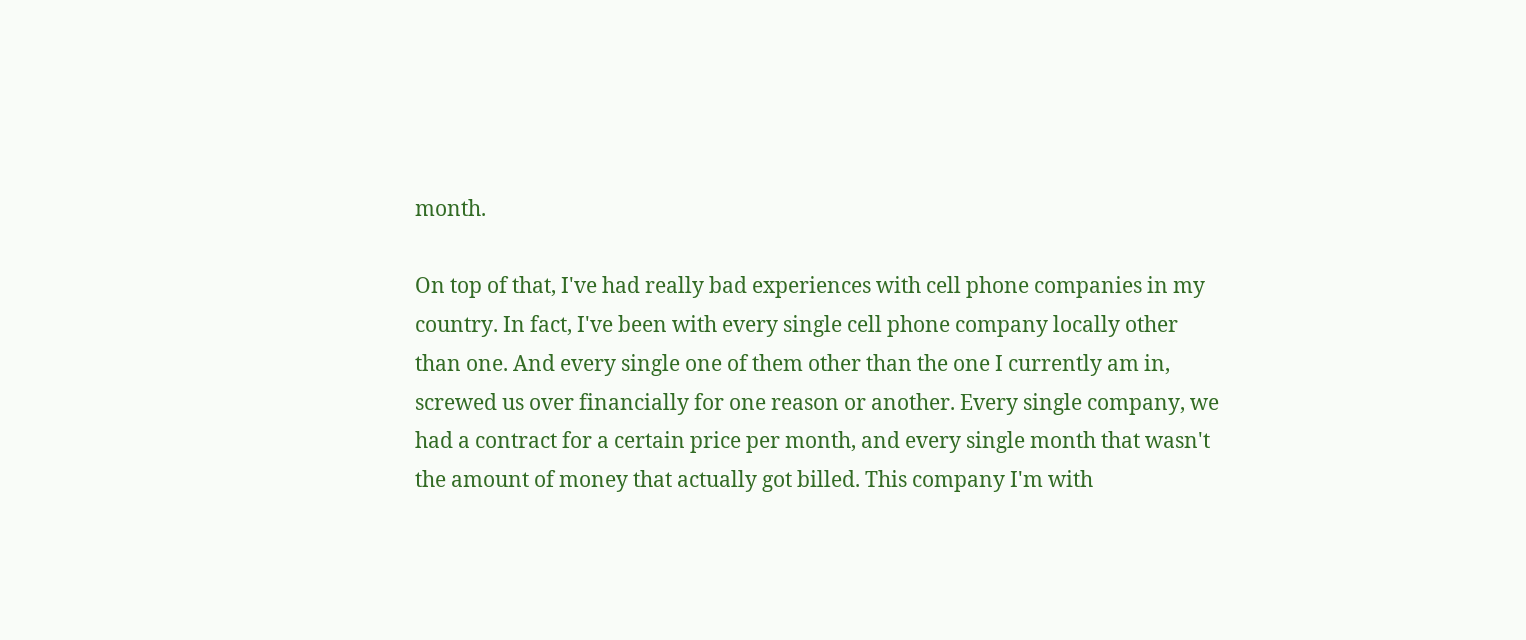month.

On top of that, I've had really bad experiences with cell phone companies in my country. In fact, I've been with every single cell phone company locally other than one. And every single one of them other than the one I currently am in, screwed us over financially for one reason or another. Every single company, we had a contract for a certain price per month, and every single month that wasn't the amount of money that actually got billed. This company I'm with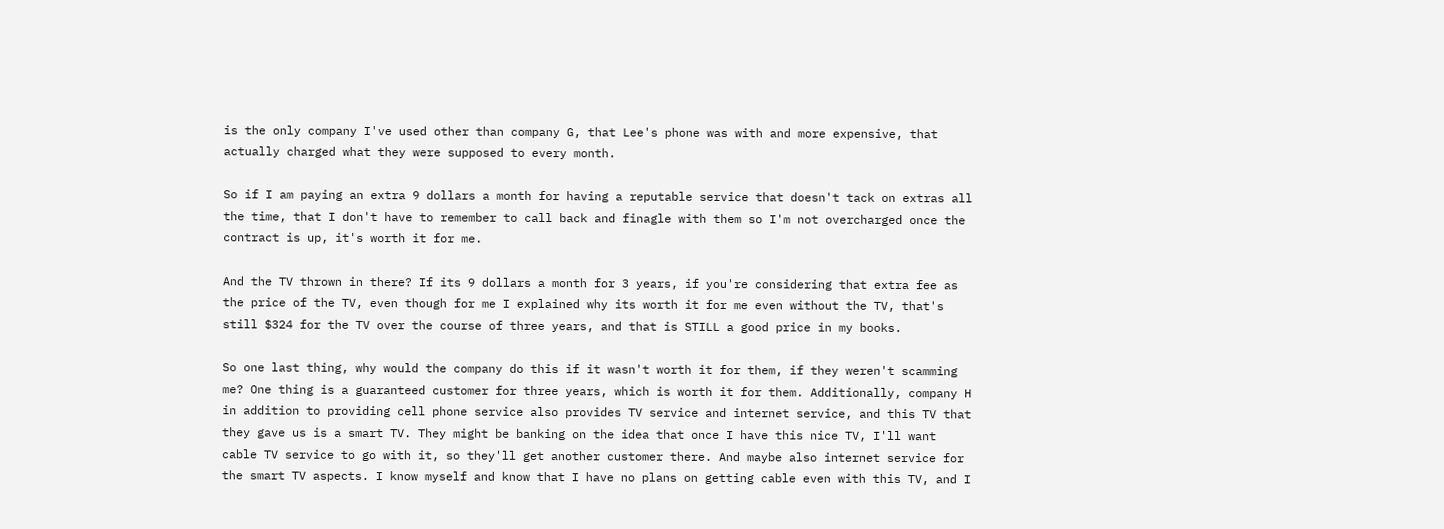is the only company I've used other than company G, that Lee's phone was with and more expensive, that actually charged what they were supposed to every month.

So if I am paying an extra 9 dollars a month for having a reputable service that doesn't tack on extras all the time, that I don't have to remember to call back and finagle with them so I'm not overcharged once the contract is up, it's worth it for me.

And the TV thrown in there? If its 9 dollars a month for 3 years, if you're considering that extra fee as the price of the TV, even though for me I explained why its worth it for me even without the TV, that's still $324 for the TV over the course of three years, and that is STILL a good price in my books.

So one last thing, why would the company do this if it wasn't worth it for them, if they weren't scamming me? One thing is a guaranteed customer for three years, which is worth it for them. Additionally, company H in addition to providing cell phone service also provides TV service and internet service, and this TV that they gave us is a smart TV. They might be banking on the idea that once I have this nice TV, I'll want cable TV service to go with it, so they'll get another customer there. And maybe also internet service for the smart TV aspects. I know myself and know that I have no plans on getting cable even with this TV, and I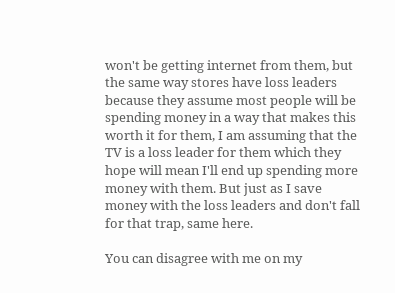won't be getting internet from them, but the same way stores have loss leaders because they assume most people will be spending money in a way that makes this worth it for them, I am assuming that the TV is a loss leader for them which they hope will mean I'll end up spending more money with them. But just as I save money with the loss leaders and don't fall for that trap, same here.

You can disagree with me on my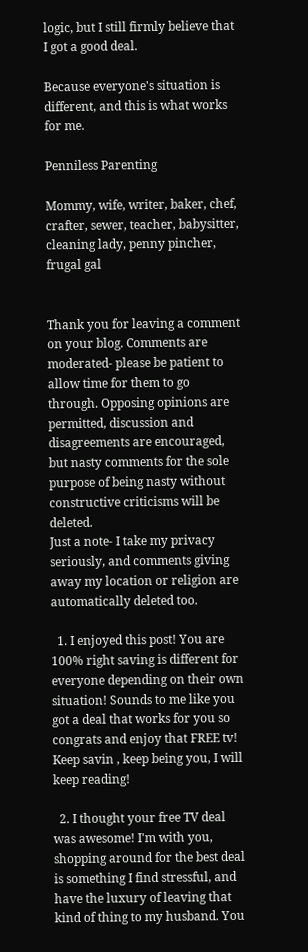logic, but I still firmly believe that I got a good deal.

Because everyone's situation is different, and this is what works for me.

Penniless Parenting

Mommy, wife, writer, baker, chef, crafter, sewer, teacher, babysitter, cleaning lady, penny pincher, frugal gal


Thank you for leaving a comment on your blog. Comments are moderated- please be patient to allow time for them to go through. Opposing opinions are permitted, discussion and disagreements are encouraged, but nasty comments for the sole purpose of being nasty without constructive criticisms will be deleted.
Just a note- I take my privacy seriously, and comments giving away my location or religion are automatically deleted too.

  1. I enjoyed this post! You are 100% right saving is different for everyone depending on their own situation! Sounds to me like you got a deal that works for you so congrats and enjoy that FREE tv! Keep savin , keep being you, I will keep reading!

  2. I thought your free TV deal was awesome! I'm with you, shopping around for the best deal is something I find stressful, and have the luxury of leaving that kind of thing to my husband. You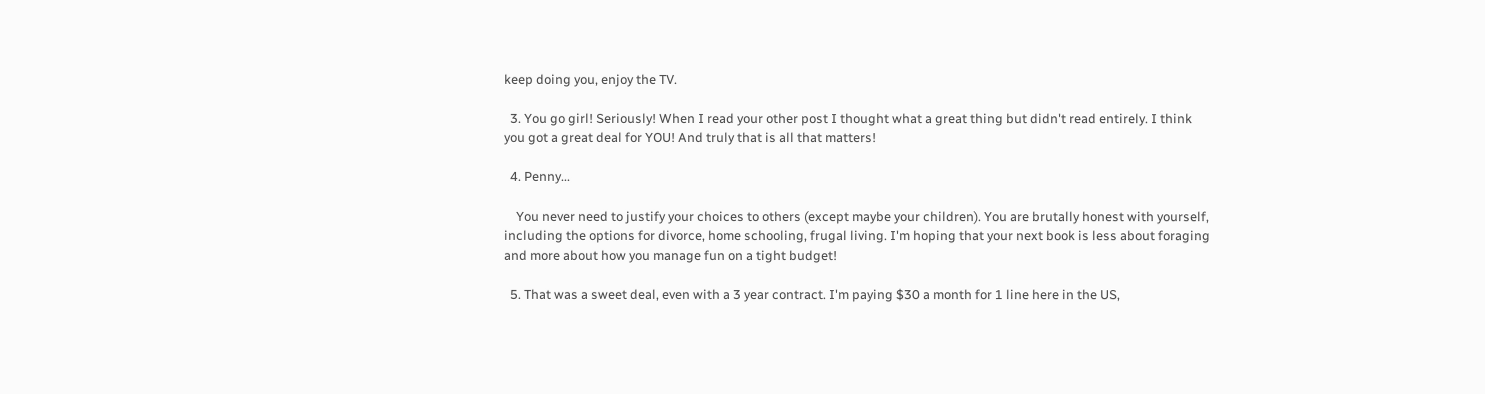keep doing you, enjoy the TV.

  3. You go girl! Seriously! When I read your other post I thought what a great thing but didn't read entirely. I think you got a great deal for YOU! And truly that is all that matters!

  4. Penny...

    You never need to justify your choices to others (except maybe your children). You are brutally honest with yourself, including the options for divorce, home schooling, frugal living. I'm hoping that your next book is less about foraging and more about how you manage fun on a tight budget!

  5. That was a sweet deal, even with a 3 year contract. I'm paying $30 a month for 1 line here in the US,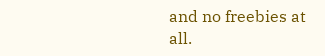and no freebies at all.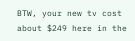BTW, your new tv cost about $249 here in the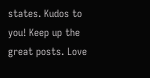states. Kudos to you! Keep up the great posts. Love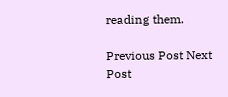reading them.

Previous Post Next Post